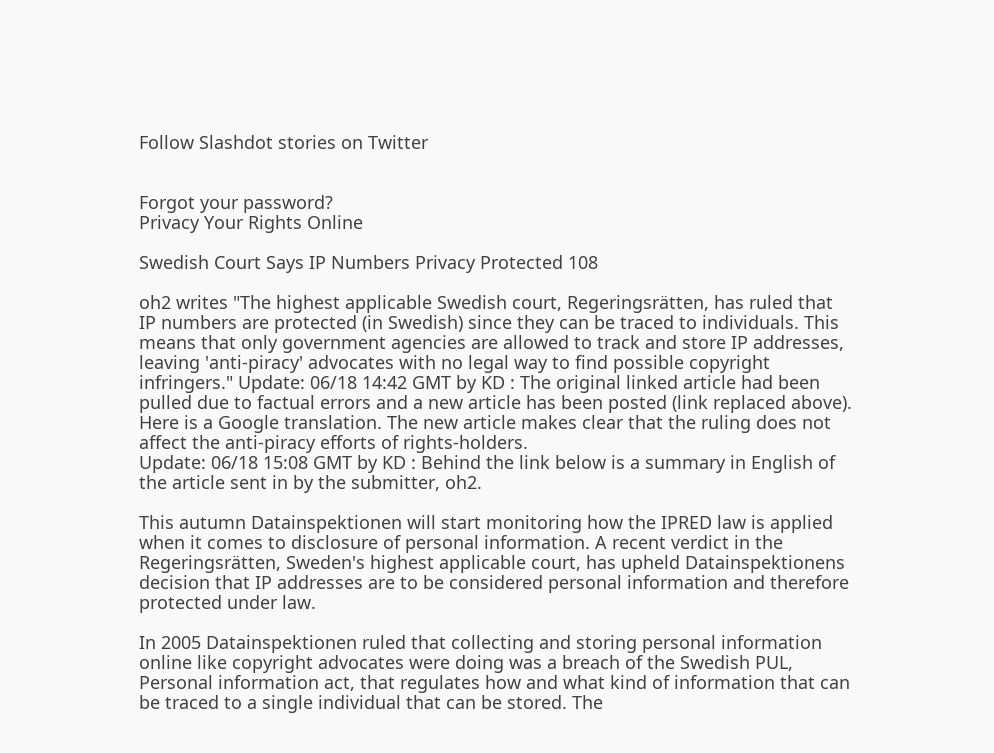Follow Slashdot stories on Twitter


Forgot your password?
Privacy Your Rights Online

Swedish Court Says IP Numbers Privacy Protected 108

oh2 writes "The highest applicable Swedish court, Regeringsrätten, has ruled that IP numbers are protected (in Swedish) since they can be traced to individuals. This means that only government agencies are allowed to track and store IP addresses, leaving 'anti-piracy' advocates with no legal way to find possible copyright infringers." Update: 06/18 14:42 GMT by KD : The original linked article had been pulled due to factual errors and a new article has been posted (link replaced above). Here is a Google translation. The new article makes clear that the ruling does not affect the anti-piracy efforts of rights-holders.
Update: 06/18 15:08 GMT by KD : Behind the link below is a summary in English of the article sent in by the submitter, oh2.

This autumn Datainspektionen will start monitoring how the IPRED law is applied when it comes to disclosure of personal information. A recent verdict in the Regeringsrätten, Sweden's highest applicable court, has upheld Datainspektionens decision that IP addresses are to be considered personal information and therefore protected under law.

In 2005 Datainspektionen ruled that collecting and storing personal information online like copyright advocates were doing was a breach of the Swedish PUL, Personal information act, that regulates how and what kind of information that can be traced to a single individual that can be stored. The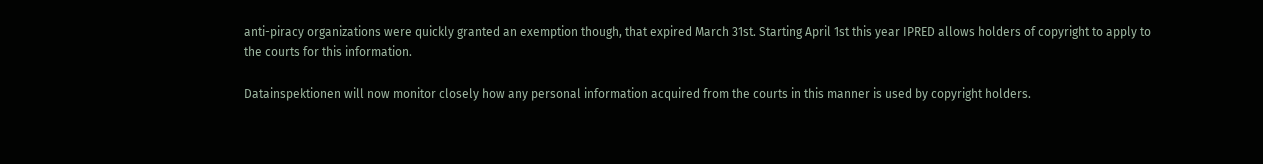anti-piracy organizations were quickly granted an exemption though, that expired March 31st. Starting April 1st this year IPRED allows holders of copyright to apply to the courts for this information.

Datainspektionen will now monitor closely how any personal information acquired from the courts in this manner is used by copyright holders.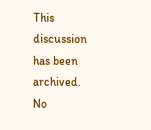This discussion has been archived. No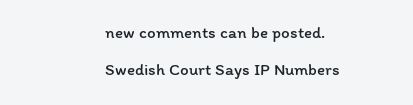new comments can be posted.

Swedish Court Says IP Numbers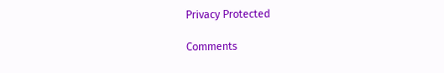Privacy Protected

Comments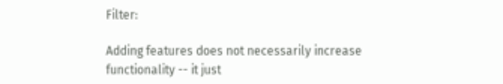Filter:

Adding features does not necessarily increase functionality -- it just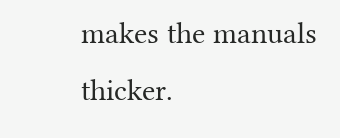makes the manuals thicker.